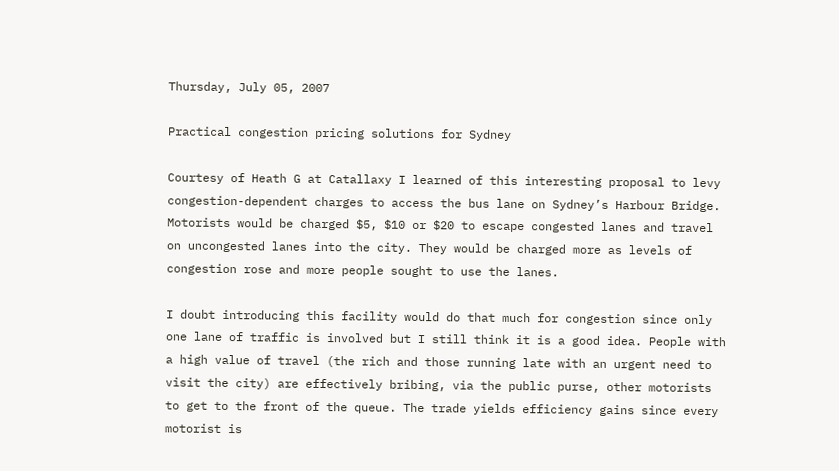Thursday, July 05, 2007

Practical congestion pricing solutions for Sydney

Courtesy of Heath G at Catallaxy I learned of this interesting proposal to levy congestion-dependent charges to access the bus lane on Sydney’s Harbour Bridge. Motorists would be charged $5, $10 or $20 to escape congested lanes and travel on uncongested lanes into the city. They would be charged more as levels of congestion rose and more people sought to use the lanes.

I doubt introducing this facility would do that much for congestion since only one lane of traffic is involved but I still think it is a good idea. People with a high value of travel (the rich and those running late with an urgent need to visit the city) are effectively bribing, via the public purse, other motorists to get to the front of the queue. The trade yields efficiency gains since every motorist is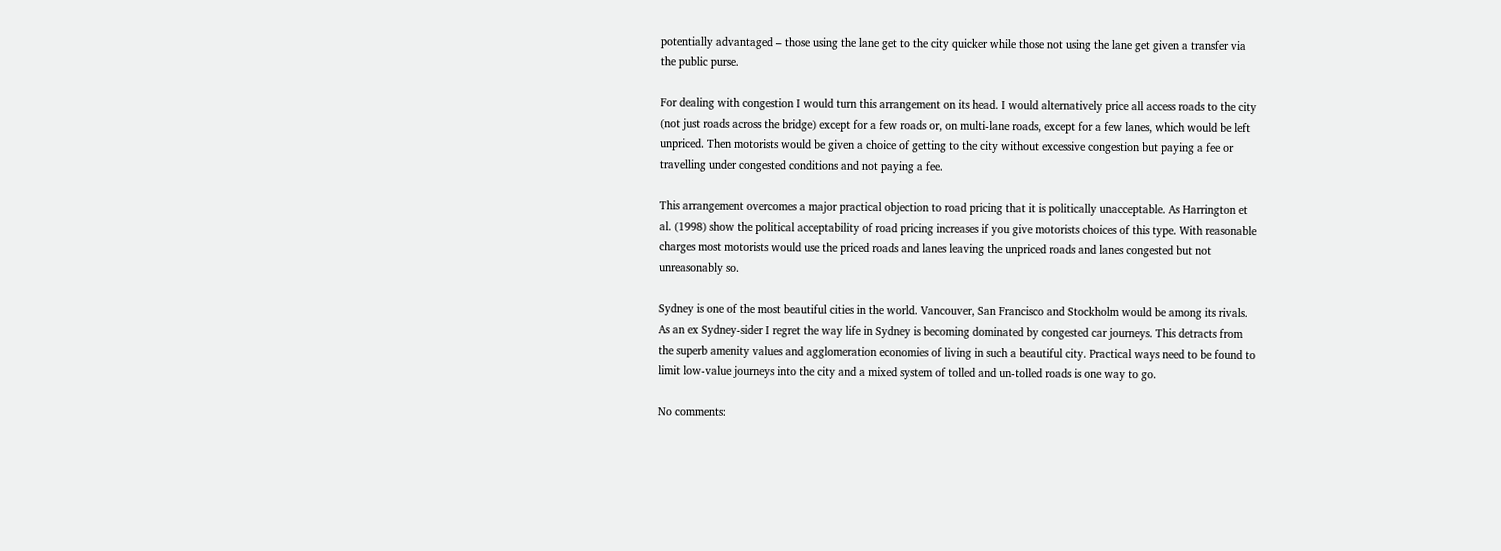potentially advantaged – those using the lane get to the city quicker while those not using the lane get given a transfer via the public purse.

For dealing with congestion I would turn this arrangement on its head. I would alternatively price all access roads to the city (not just roads across the bridge) except for a few roads or, on multi-lane roads, except for a few lanes, which would be left unpriced. Then motorists would be given a choice of getting to the city without excessive congestion but paying a fee or travelling under congested conditions and not paying a fee.

This arrangement overcomes a major practical objection to road pricing that it is politically unacceptable. As Harrington et al. (1998) show the political acceptability of road pricing increases if you give motorists choices of this type. With reasonable charges most motorists would use the priced roads and lanes leaving the unpriced roads and lanes congested but not unreasonably so.

Sydney is one of the most beautiful cities in the world. Vancouver, San Francisco and Stockholm would be among its rivals. As an ex Sydney-sider I regret the way life in Sydney is becoming dominated by congested car journeys. This detracts from the superb amenity values and agglomeration economies of living in such a beautiful city. Practical ways need to be found to limit low-value journeys into the city and a mixed system of tolled and un-tolled roads is one way to go.

No comments: